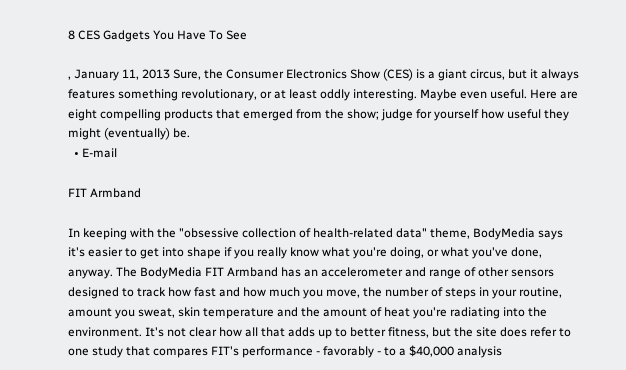8 CES Gadgets You Have To See

, January 11, 2013 Sure, the Consumer Electronics Show (CES) is a giant circus, but it always features something revolutionary, or at least oddly interesting. Maybe even useful. Here are eight compelling products that emerged from the show; judge for yourself how useful they might (eventually) be.
  • E-mail

FIT Armband

In keeping with the "obsessive collection of health-related data" theme, BodyMedia says it's easier to get into shape if you really know what you're doing, or what you've done, anyway. The BodyMedia FIT Armband has an accelerometer and range of other sensors designed to track how fast and how much you move, the number of steps in your routine, amount you sweat, skin temperature and the amount of heat you're radiating into the environment. It's not clear how all that adds up to better fitness, but the site does refer to one study that compares FIT's performance - favorably - to a $40,000 analysis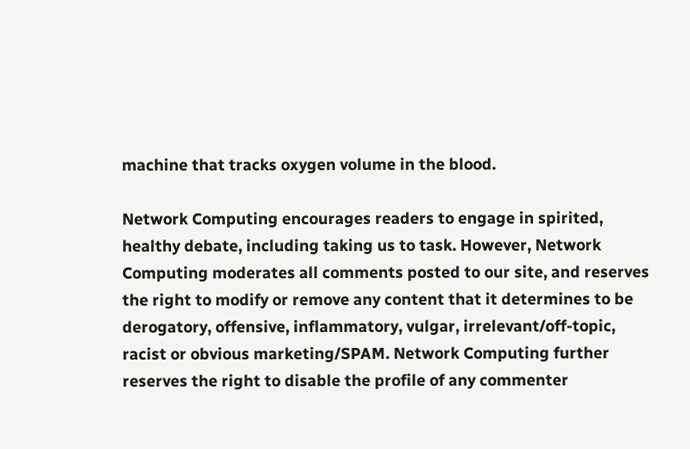machine that tracks oxygen volume in the blood.

Network Computing encourages readers to engage in spirited, healthy debate, including taking us to task. However, Network Computing moderates all comments posted to our site, and reserves the right to modify or remove any content that it determines to be derogatory, offensive, inflammatory, vulgar, irrelevant/off-topic, racist or obvious marketing/SPAM. Network Computing further reserves the right to disable the profile of any commenter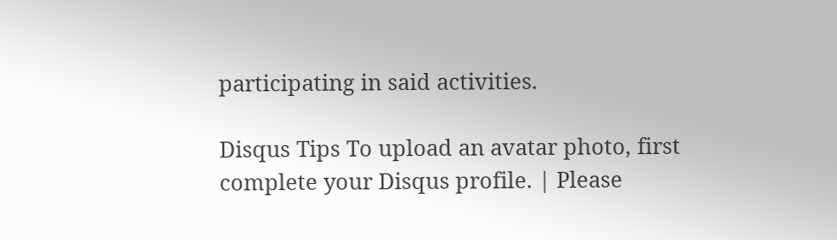participating in said activities.

Disqus Tips To upload an avatar photo, first complete your Disqus profile. | Please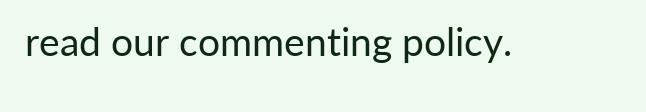read our commenting policy.